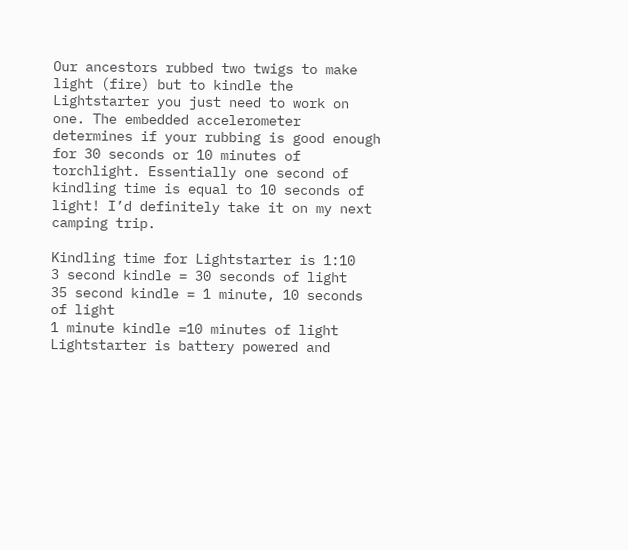Our ancestors rubbed two twigs to make light (fire) but to kindle the Lightstarter you just need to work on one. The embedded accelerometer determines if your rubbing is good enough for 30 seconds or 10 minutes of torchlight. Essentially one second of kindling time is equal to 10 seconds of light! I’d definitely take it on my next camping trip.

Kindling time for Lightstarter is 1:10
3 second kindle = 30 seconds of light
35 second kindle = 1 minute, 10 seconds of light
1 minute kindle =10 minutes of light
Lightstarter is battery powered and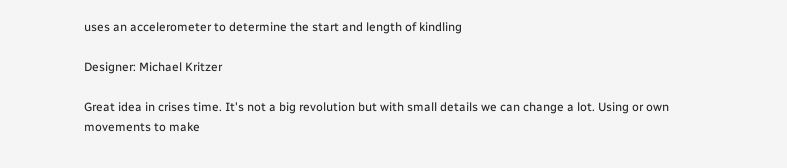uses an accelerometer to determine the start and length of kindling

Designer: Michael Kritzer

Great idea in crises time. It's not a big revolution but with small details we can change a lot. Using or own movements to make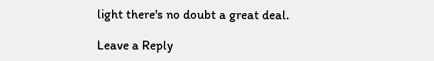light there's no doubt a great deal.

Leave a Reply